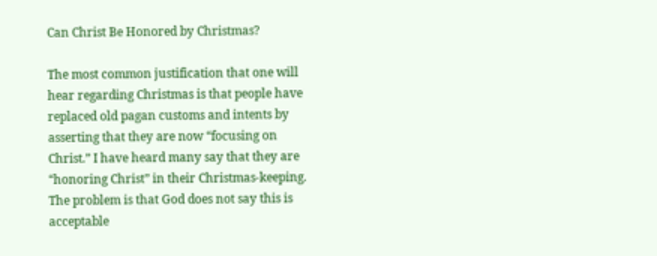Can Christ Be Honored by Christmas?

The most common justification that one will hear regarding Christmas is that people have replaced old pagan customs and intents by asserting that they are now “focusing on Christ.” I have heard many say that they are “honoring Christ” in their Christmas-keeping. The problem is that God does not say this is acceptable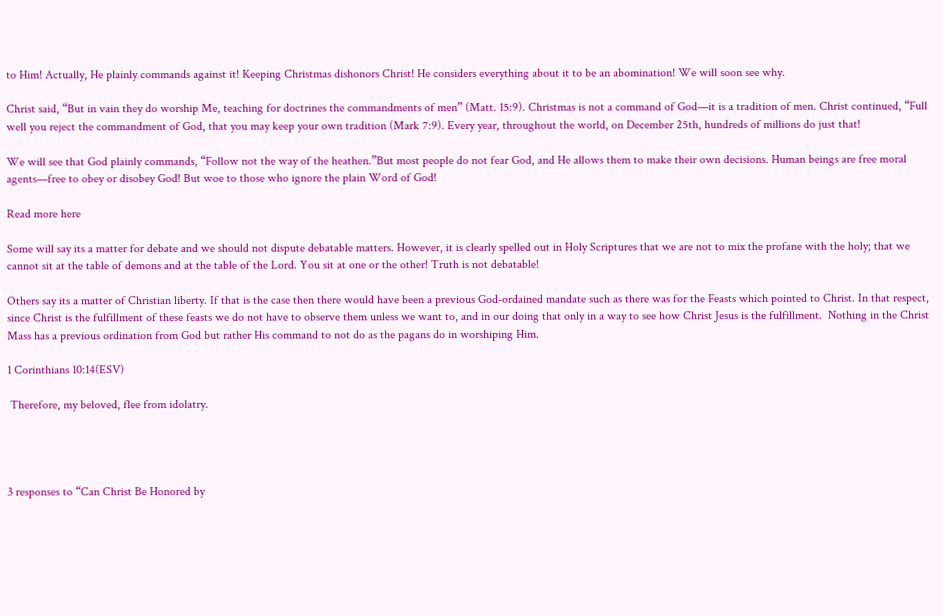to Him! Actually, He plainly commands against it! Keeping Christmas dishonors Christ! He considers everything about it to be an abomination! We will soon see why.

Christ said, “But in vain they do worship Me, teaching for doctrines the commandments of men” (Matt. 15:9). Christmas is not a command of God—it is a tradition of men. Christ continued, “Full well you reject the commandment of God, that you may keep your own tradition (Mark 7:9). Every year, throughout the world, on December 25th, hundreds of millions do just that!

We will see that God plainly commands, “Follow not the way of the heathen.”But most people do not fear God, and He allows them to make their own decisions. Human beings are free moral agents—free to obey or disobey God! But woe to those who ignore the plain Word of God!

Read more here

Some will say its a matter for debate and we should not dispute debatable matters. However, it is clearly spelled out in Holy Scriptures that we are not to mix the profane with the holy; that we cannot sit at the table of demons and at the table of the Lord. You sit at one or the other! Truth is not debatable!

Others say its a matter of Christian liberty. If that is the case then there would have been a previous God-ordained mandate such as there was for the Feasts which pointed to Christ. In that respect, since Christ is the fulfillment of these feasts we do not have to observe them unless we want to, and in our doing that only in a way to see how Christ Jesus is the fulfillment.  Nothing in the Christ Mass has a previous ordination from God but rather His command to not do as the pagans do in worshiping Him.

1 Corinthians 10:14(ESV)

 Therefore, my beloved, flee from idolatry.




3 responses to “Can Christ Be Honored by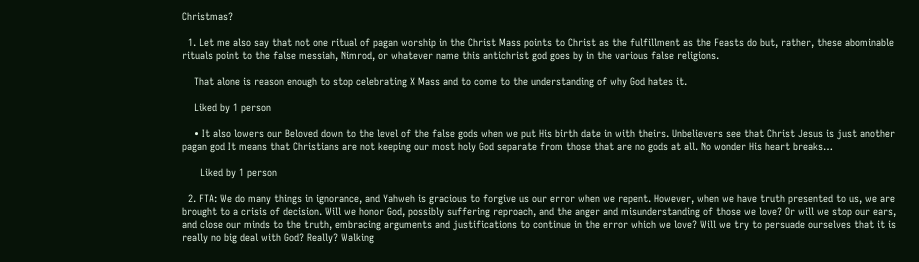Christmas?

  1. Let me also say that not one ritual of pagan worship in the Christ Mass points to Christ as the fulfillment as the Feasts do but, rather, these abominable rituals point to the false messiah, Nimrod, or whatever name this antichrist god goes by in the various false religions.

    That alone is reason enough to stop celebrating X Mass and to come to the understanding of why God hates it.

    Liked by 1 person

    • It also lowers our Beloved down to the level of the false gods when we put His birth date in with theirs. Unbelievers see that Christ Jesus is just another pagan god It means that Christians are not keeping our most holy God separate from those that are no gods at all. No wonder His heart breaks…

      Liked by 1 person

  2. FTA: We do many things in ignorance, and Yahweh is gracious to forgive us our error when we repent. However, when we have truth presented to us, we are brought to a crisis of decision. Will we honor God, possibly suffering reproach, and the anger and misunderstanding of those we love? Or will we stop our ears, and close our minds to the truth, embracing arguments and justifications to continue in the error which we love? Will we try to persuade ourselves that it is really no big deal with God? Really? Walking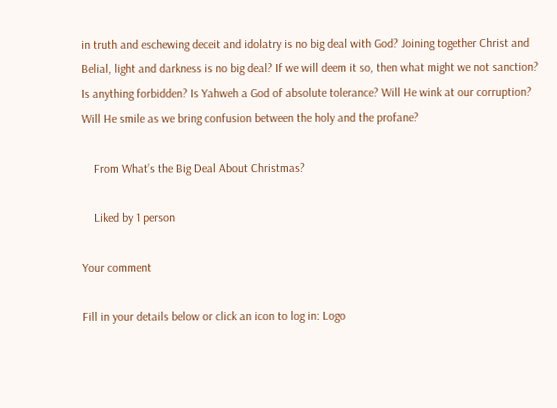in truth and eschewing deceit and idolatry is no big deal with God? Joining together Christ and Belial, light and darkness is no big deal? If we will deem it so, then what might we not sanction? Is anything forbidden? Is Yahweh a God of absolute tolerance? Will He wink at our corruption? Will He smile as we bring confusion between the holy and the profane?

    From What’s the Big Deal About Christmas?

    Liked by 1 person

Your comment

Fill in your details below or click an icon to log in: Logo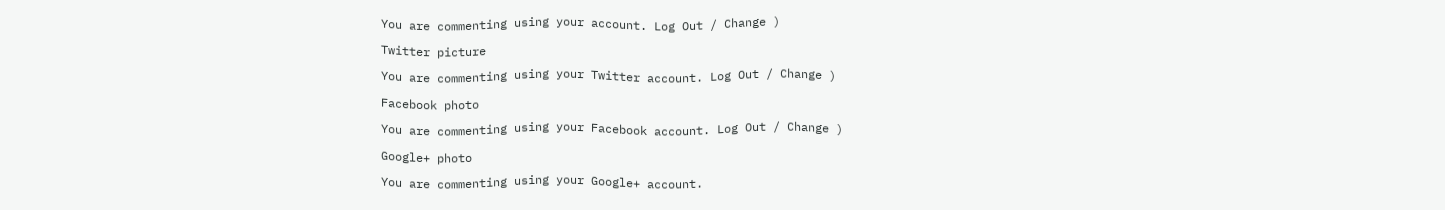You are commenting using your account. Log Out / Change )

Twitter picture

You are commenting using your Twitter account. Log Out / Change )

Facebook photo

You are commenting using your Facebook account. Log Out / Change )

Google+ photo

You are commenting using your Google+ account.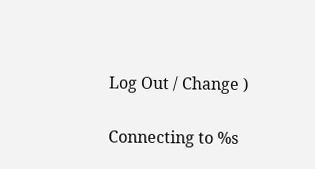Log Out / Change )

Connecting to %s